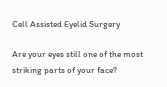Cell Assisted Eyelid Surgery

Are your eyes still one of the most striking parts of your face?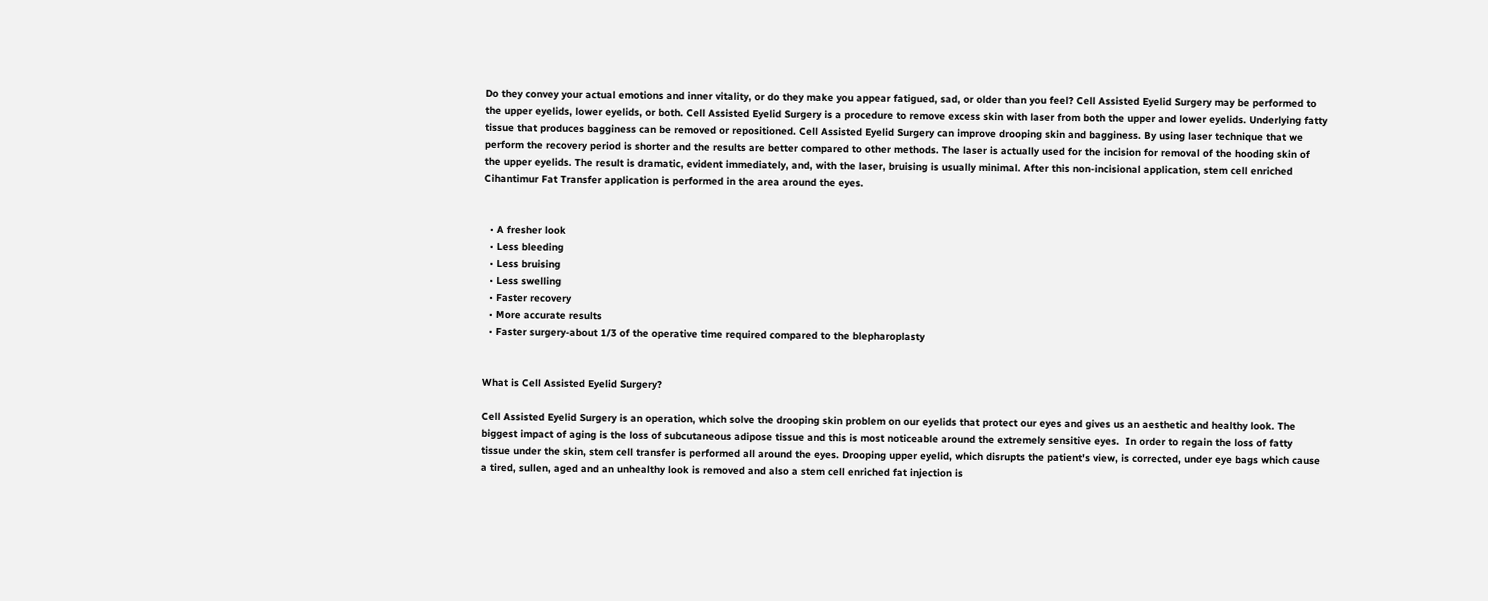Do they convey your actual emotions and inner vitality, or do they make you appear fatigued, sad, or older than you feel? Cell Assisted Eyelid Surgery may be performed to the upper eyelids, lower eyelids, or both. Cell Assisted Eyelid Surgery is a procedure to remove excess skin with laser from both the upper and lower eyelids. Underlying fatty tissue that produces bagginess can be removed or repositioned. Cell Assisted Eyelid Surgery can improve drooping skin and bagginess. By using laser technique that we perform the recovery period is shorter and the results are better compared to other methods. The laser is actually used for the incision for removal of the hooding skin of the upper eyelids. The result is dramatic, evident immediately, and, with the laser, bruising is usually minimal. After this non-incisional application, stem cell enriched Cihantimur Fat Transfer application is performed in the area around the eyes.


  • A fresher look
  • Less bleeding
  • Less bruising
  • Less swelling
  • Faster recovery
  • More accurate results
  • Faster surgery-about 1/3 of the operative time required compared to the blepharoplasty


What is Cell Assisted Eyelid Surgery?

Cell Assisted Eyelid Surgery is an operation, which solve the drooping skin problem on our eyelids that protect our eyes and gives us an aesthetic and healthy look. The biggest impact of aging is the loss of subcutaneous adipose tissue and this is most noticeable around the extremely sensitive eyes.  In order to regain the loss of fatty tissue under the skin, stem cell transfer is performed all around the eyes. Drooping upper eyelid, which disrupts the patient's view, is corrected, under eye bags which cause a tired, sullen, aged and an unhealthy look is removed and also a stem cell enriched fat injection is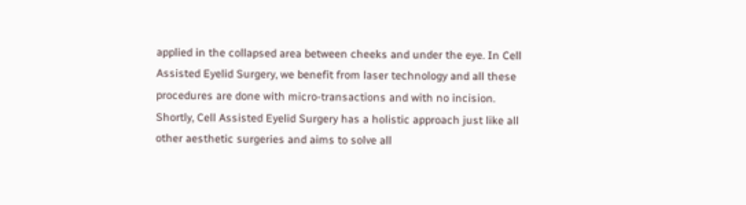applied in the collapsed area between cheeks and under the eye. In Cell Assisted Eyelid Surgery, we benefit from laser technology and all these procedures are done with micro-transactions and with no incision. Shortly, Cell Assisted Eyelid Surgery has a holistic approach just like all other aesthetic surgeries and aims to solve all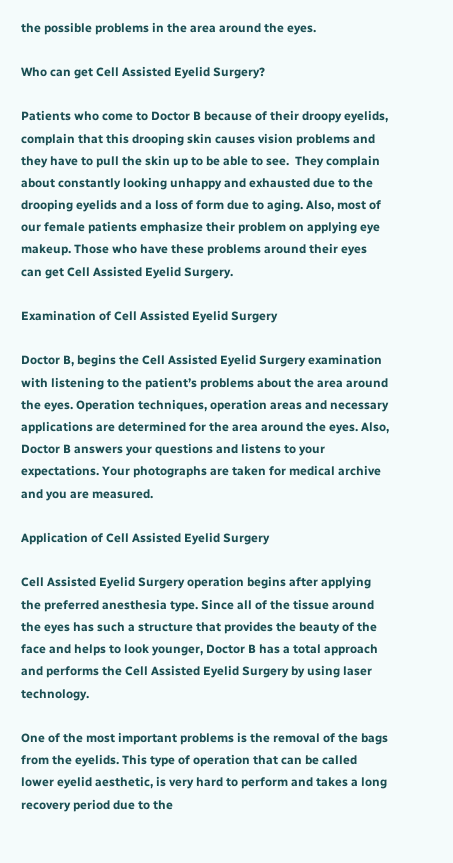the possible problems in the area around the eyes.

Who can get Cell Assisted Eyelid Surgery?

Patients who come to Doctor B because of their droopy eyelids, complain that this drooping skin causes vision problems and they have to pull the skin up to be able to see.  They complain about constantly looking unhappy and exhausted due to the drooping eyelids and a loss of form due to aging. Also, most of our female patients emphasize their problem on applying eye makeup. Those who have these problems around their eyes can get Cell Assisted Eyelid Surgery.

Examination of Cell Assisted Eyelid Surgery

Doctor B, begins the Cell Assisted Eyelid Surgery examination with listening to the patient’s problems about the area around the eyes. Operation techniques, operation areas and necessary applications are determined for the area around the eyes. Also, Doctor B answers your questions and listens to your expectations. Your photographs are taken for medical archive and you are measured.

Application of Cell Assisted Eyelid Surgery

Cell Assisted Eyelid Surgery operation begins after applying the preferred anesthesia type. Since all of the tissue around the eyes has such a structure that provides the beauty of the face and helps to look younger, Doctor B has a total approach and performs the Cell Assisted Eyelid Surgery by using laser technology.

One of the most important problems is the removal of the bags from the eyelids. This type of operation that can be called lower eyelid aesthetic, is very hard to perform and takes a long recovery period due to the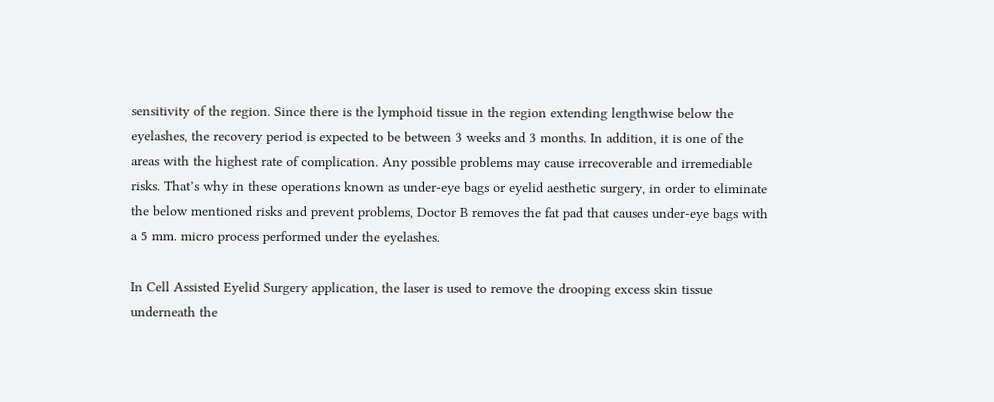sensitivity of the region. Since there is the lymphoid tissue in the region extending lengthwise below the eyelashes, the recovery period is expected to be between 3 weeks and 3 months. In addition, it is one of the areas with the highest rate of complication. Any possible problems may cause irrecoverable and irremediable risks. That’s why in these operations known as under-eye bags or eyelid aesthetic surgery, in order to eliminate the below mentioned risks and prevent problems, Doctor B removes the fat pad that causes under-eye bags with a 5 mm. micro process performed under the eyelashes.

In Cell Assisted Eyelid Surgery application, the laser is used to remove the drooping excess skin tissue underneath the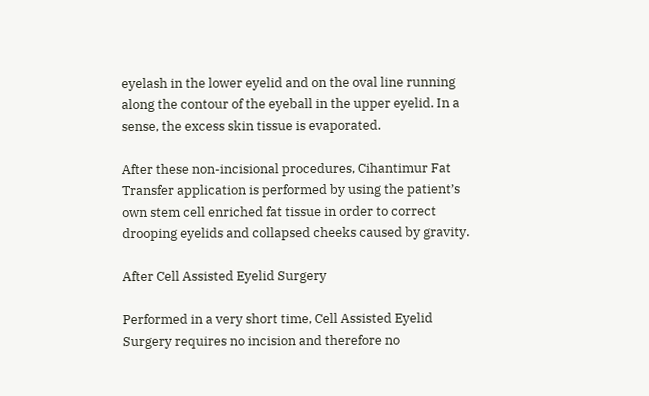eyelash in the lower eyelid and on the oval line running along the contour of the eyeball in the upper eyelid. In a sense, the excess skin tissue is evaporated.

After these non-incisional procedures, Cihantimur Fat Transfer application is performed by using the patient’s own stem cell enriched fat tissue in order to correct drooping eyelids and collapsed cheeks caused by gravity.

After Cell Assisted Eyelid Surgery

Performed in a very short time, Cell Assisted Eyelid Surgery requires no incision and therefore no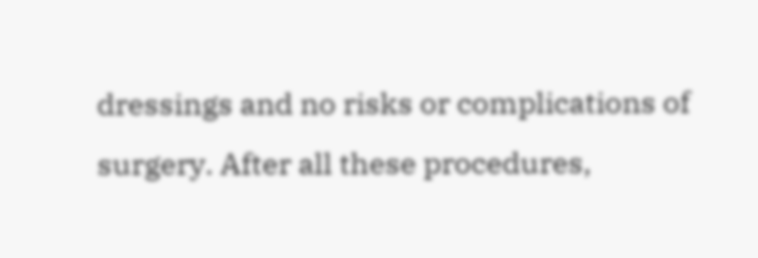dressings and no risks or complications of surgery. After all these procedures,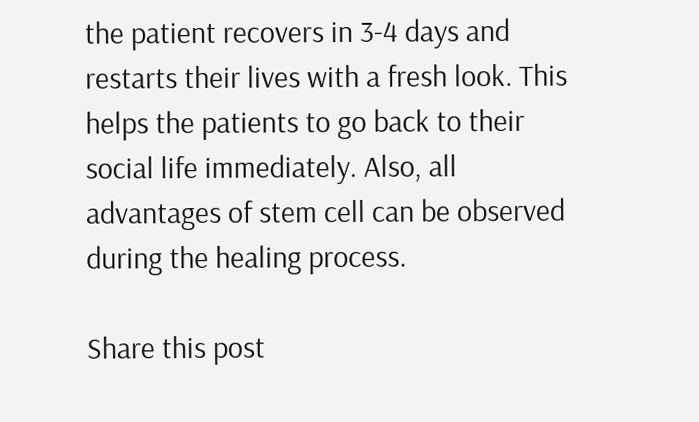the patient recovers in 3-4 days and restarts their lives with a fresh look. This helps the patients to go back to their social life immediately. Also, all advantages of stem cell can be observed during the healing process.

Share this post